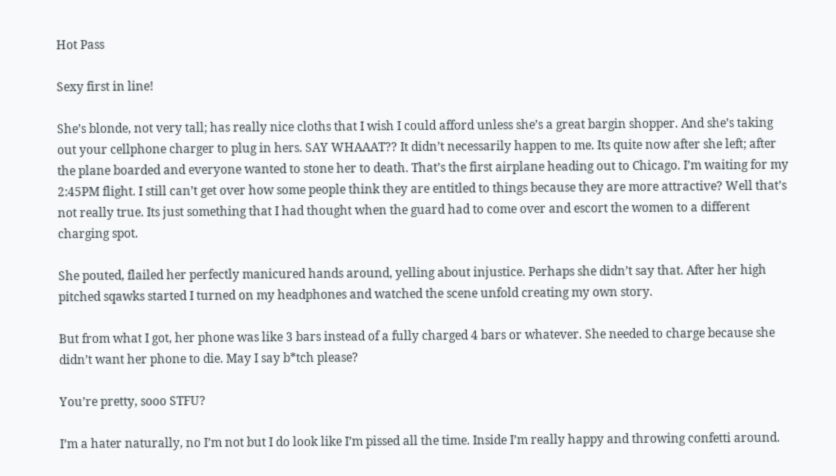Hot Pass

Sexy first in line!

She’s blonde, not very tall; has really nice cloths that I wish I could afford unless she’s a great bargin shopper. And she’s taking out your cellphone charger to plug in hers. SAY WHAAAT?? It didn’t necessarily happen to me. Its quite now after she left; after the plane boarded and everyone wanted to stone her to death. That’s the first airplane heading out to Chicago. I’m waiting for my 2:45PM flight. I still can’t get over how some people think they are entitled to things because they are more attractive? Well that’s not really true. Its just something that I had thought when the guard had to come over and escort the women to a different charging spot.

She pouted, flailed her perfectly manicured hands around, yelling about injustice. Perhaps she didn’t say that. After her high pitched sqawks started I turned on my headphones and watched the scene unfold creating my own story.

But from what I got, her phone was like 3 bars instead of a fully charged 4 bars or whatever. She needed to charge because she didn’t want her phone to die. May I say b*tch please?

You’re pretty, sooo STFU?

I’m a hater naturally, no I’m not but I do look like I’m pissed all the time. Inside I’m really happy and throwing confetti around.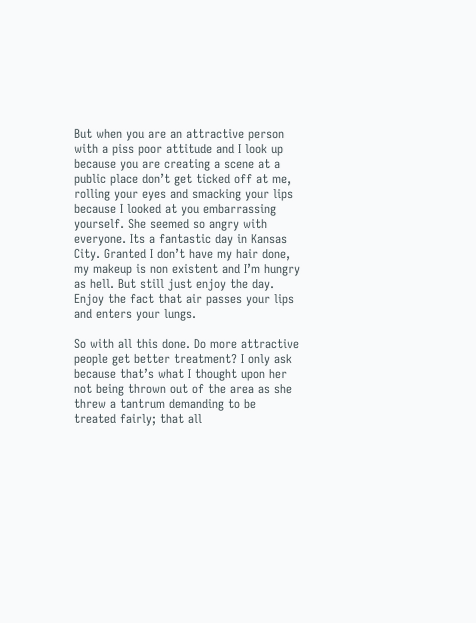But when you are an attractive person with a piss poor attitude and I look up because you are creating a scene at a public place don’t get ticked off at me, rolling your eyes and smacking your lips because I looked at you embarrassing yourself. She seemed so angry with everyone. Its a fantastic day in Kansas City. Granted I don’t have my hair done, my makeup is non existent and I’m hungry as hell. But still just enjoy the day. Enjoy the fact that air passes your lips and enters your lungs.

So with all this done. Do more attractive people get better treatment? I only ask because that’s what I thought upon her not being thrown out of the area as she threw a tantrum demanding to be treated fairly; that all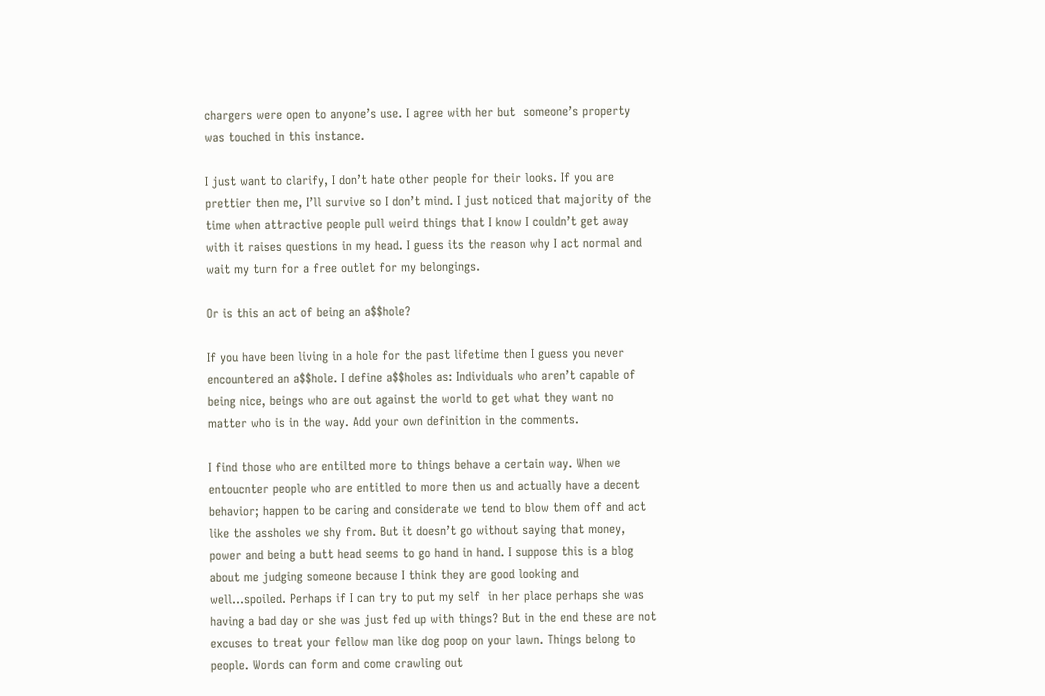chargers were open to anyone’s use. I agree with her but  someone’s property was touched in this instance.

I just want to clarify, I don’t hate other people for their looks. If you are prettier then me, I’ll survive so I don’t mind. I just noticed that majority of the time when attractive people pull weird things that I know I couldn’t get away with it raises questions in my head. I guess its the reason why I act normal and wait my turn for a free outlet for my belongings.

Or is this an act of being an a$$hole?

If you have been living in a hole for the past lifetime then I guess you never encountered an a$$hole. I define a$$holes as: Individuals who aren’t capable of being nice, beings who are out against the world to get what they want no matter who is in the way. Add your own definition in the comments.

I find those who are entilted more to things behave a certain way. When we entoucnter people who are entitled to more then us and actually have a decent behavior; happen to be caring and considerate we tend to blow them off and act like the assholes we shy from. But it doesn’t go without saying that money, power and being a butt head seems to go hand in hand. I suppose this is a blog about me judging someone because I think they are good looking and well…spoiled. Perhaps if I can try to put my self  in her place perhaps she was having a bad day or she was just fed up with things? But in the end these are not excuses to treat your fellow man like dog poop on your lawn. Things belong to people. Words can form and come crawling out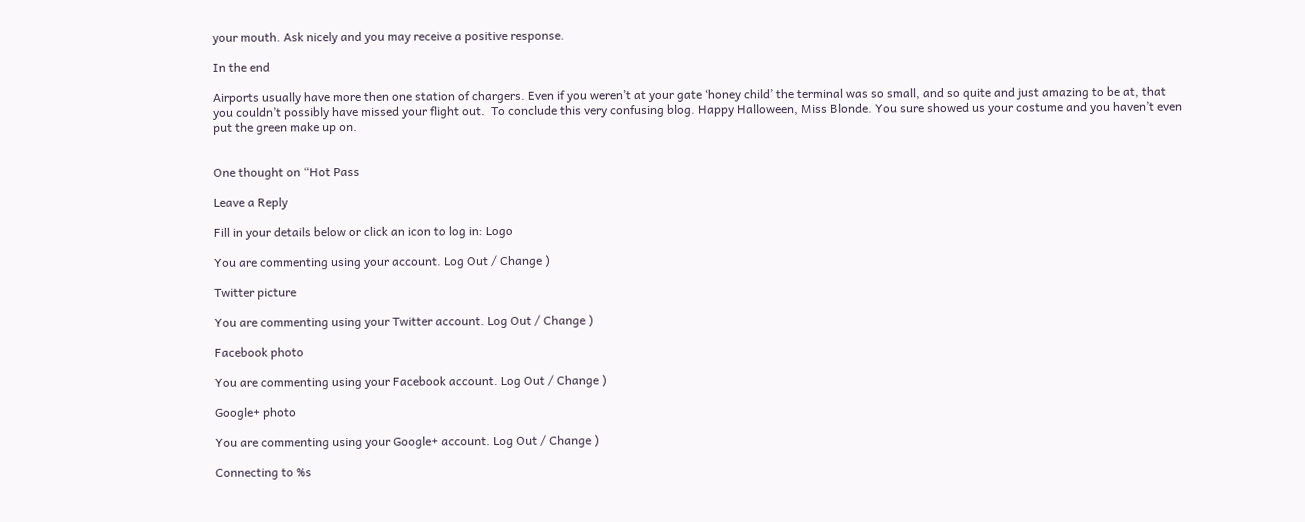your mouth. Ask nicely and you may receive a positive response.

In the end

Airports usually have more then one station of chargers. Even if you weren’t at your gate ‘honey child’ the terminal was so small, and so quite and just amazing to be at, that you couldn’t possibly have missed your flight out.  To conclude this very confusing blog. Happy Halloween, Miss Blonde. You sure showed us your costume and you haven’t even put the green make up on.


One thought on “Hot Pass

Leave a Reply

Fill in your details below or click an icon to log in: Logo

You are commenting using your account. Log Out / Change )

Twitter picture

You are commenting using your Twitter account. Log Out / Change )

Facebook photo

You are commenting using your Facebook account. Log Out / Change )

Google+ photo

You are commenting using your Google+ account. Log Out / Change )

Connecting to %s